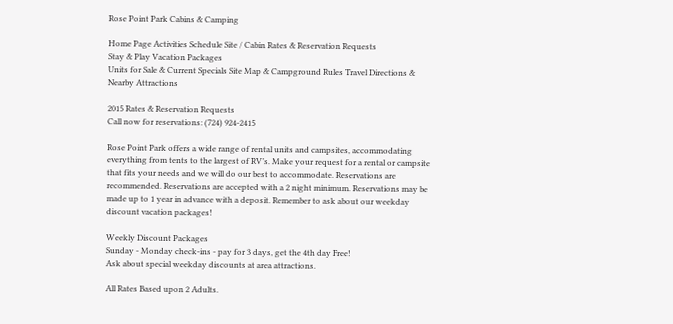Rose Point Park Cabins & Camping

Home Page Activities Schedule Site / Cabin Rates & Reservation Requests
Stay & Play Vacation Packages
Units for Sale & Current Specials Site Map & Campground Rules Travel Directions & Nearby Attractions

2015 Rates & Reservation Requests
Call now for reservations: (724) 924-2415

Rose Point Park offers a wide range of rental units and campsites, accommodating everything from tents to the largest of RV’s. Make your request for a rental or campsite that fits your needs and we will do our best to accommodate. Reservations are recommended. Reservations are accepted with a 2 night minimum. Reservations may be made up to 1 year in advance with a deposit. Remember to ask about our weekday discount vacation packages!

Weekly Discount Packages
Sunday - Monday check-ins - pay for 3 days, get the 4th day Free!
Ask about special weekday discounts at area attractions.

All Rates Based upon 2 Adults.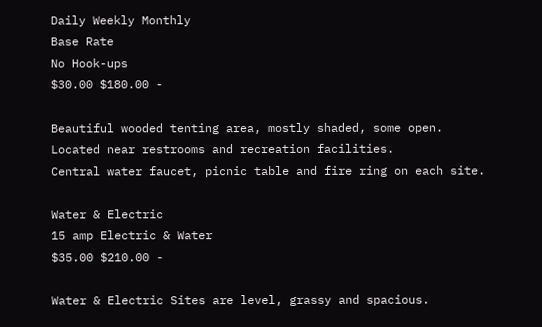Daily Weekly Monthly
Base Rate
No Hook-ups
$30.00 $180.00 -

Beautiful wooded tenting area, mostly shaded, some open.
Located near restrooms and recreation facilities.
Central water faucet, picnic table and fire ring on each site.

Water & Electric
15 amp Electric & Water
$35.00 $210.00 -

Water & Electric Sites are level, grassy and spacious.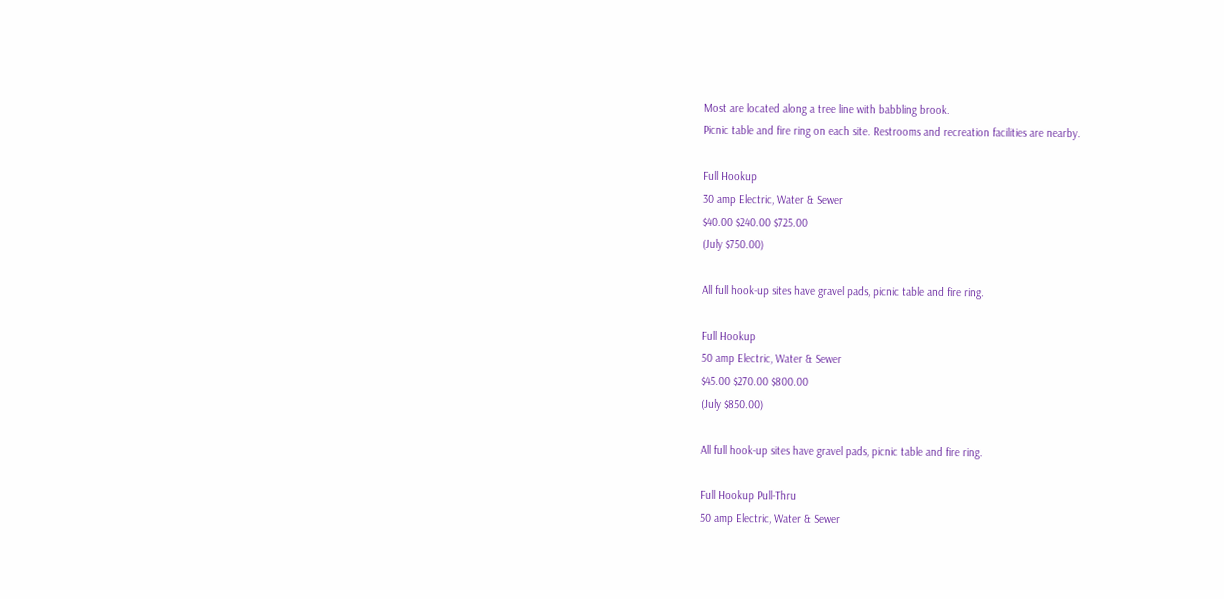Most are located along a tree line with babbling brook.
Picnic table and fire ring on each site. Restrooms and recreation facilities are nearby.

Full Hookup
30 amp Electric, Water & Sewer
$40.00 $240.00 $725.00
(July $750.00)

All full hook-up sites have gravel pads, picnic table and fire ring.

Full Hookup
50 amp Electric, Water & Sewer
$45.00 $270.00 $800.00
(July $850.00)

All full hook-up sites have gravel pads, picnic table and fire ring.

Full Hookup Pull-Thru
50 amp Electric, Water & Sewer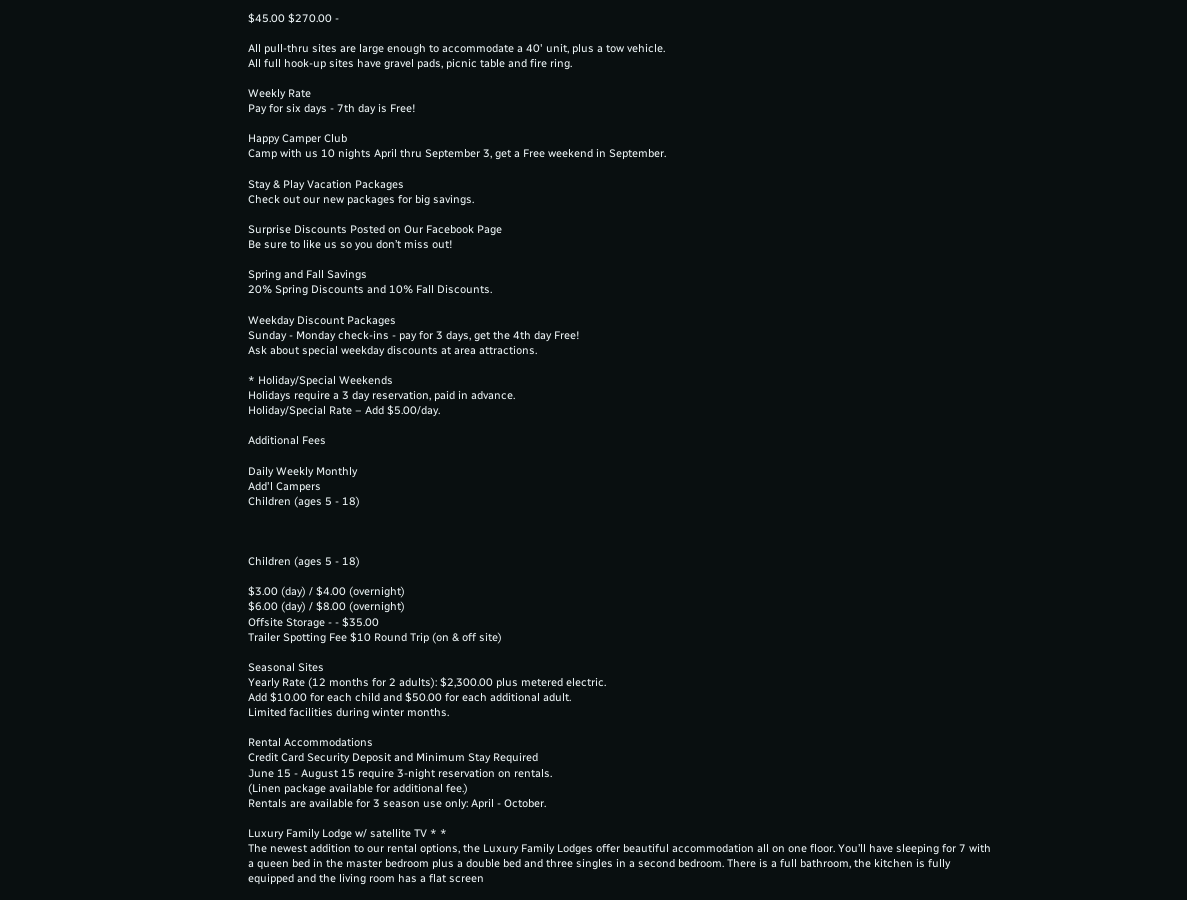$45.00 $270.00 -

All pull-thru sites are large enough to accommodate a 40' unit, plus a tow vehicle.
All full hook-up sites have gravel pads, picnic table and fire ring.

Weekly Rate
Pay for six days - 7th day is Free!

Happy Camper Club
Camp with us 10 nights April thru September 3, get a Free weekend in September.

Stay & Play Vacation Packages
Check out our new packages for big savings.

Surprise Discounts Posted on Our Facebook Page
Be sure to like us so you don’t miss out!

Spring and Fall Savings
20% Spring Discounts and 10% Fall Discounts.

Weekday Discount Packages
Sunday - Monday check-ins - pay for 3 days, get the 4th day Free!
Ask about special weekday discounts at area attractions.

* Holiday/Special Weekends
Holidays require a 3 day reservation, paid in advance.
Holiday/Special Rate – Add $5.00/day.

Additional Fees

Daily Weekly Monthly
Add'l Campers
Children (ages 5 - 18)



Children (ages 5 - 18)

$3.00 (day) / $4.00 (overnight)
$6.00 (day) / $8.00 (overnight)
Offsite Storage - - $35.00
Trailer Spotting Fee $10 Round Trip (on & off site)

Seasonal Sites
Yearly Rate (12 months for 2 adults): $2,300.00 plus metered electric.
Add $10.00 for each child and $50.00 for each additional adult.
Limited facilities during winter months.

Rental Accommodations
Credit Card Security Deposit and Minimum Stay Required
June 15 - August 15 require 3-night reservation on rentals.
(Linen package available for additional fee.)
Rentals are available for 3 season use only: April - October.

Luxury Family Lodge w/ satellite TV * *
The newest addition to our rental options, the Luxury Family Lodges offer beautiful accommodation all on one floor. You’ll have sleeping for 7 with a queen bed in the master bedroom plus a double bed and three singles in a second bedroom. There is a full bathroom, the kitchen is fully equipped and the living room has a flat screen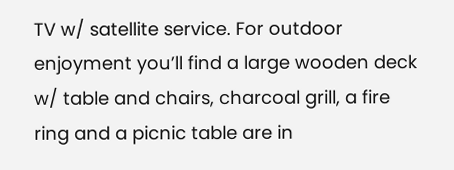TV w/ satellite service. For outdoor enjoyment you’ll find a large wooden deck w/ table and chairs, charcoal grill, a fire ring and a picnic table are in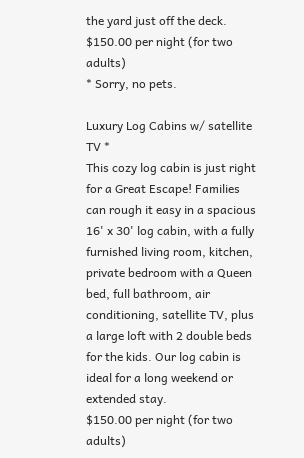the yard just off the deck.
$150.00 per night (for two adults)
* Sorry, no pets.

Luxury Log Cabins w/ satellite TV *
This cozy log cabin is just right for a Great Escape! Families can rough it easy in a spacious 16' x 30' log cabin, with a fully furnished living room, kitchen, private bedroom with a Queen bed, full bathroom, air conditioning, satellite TV, plus a large loft with 2 double beds for the kids. Our log cabin is ideal for a long weekend or extended stay.
$150.00 per night (for two adults)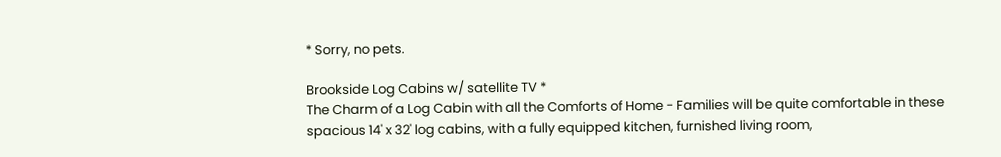* Sorry, no pets.

Brookside Log Cabins w/ satellite TV *
The Charm of a Log Cabin with all the Comforts of Home - Families will be quite comfortable in these spacious 14' x 32' log cabins, with a fully equipped kitchen, furnished living room,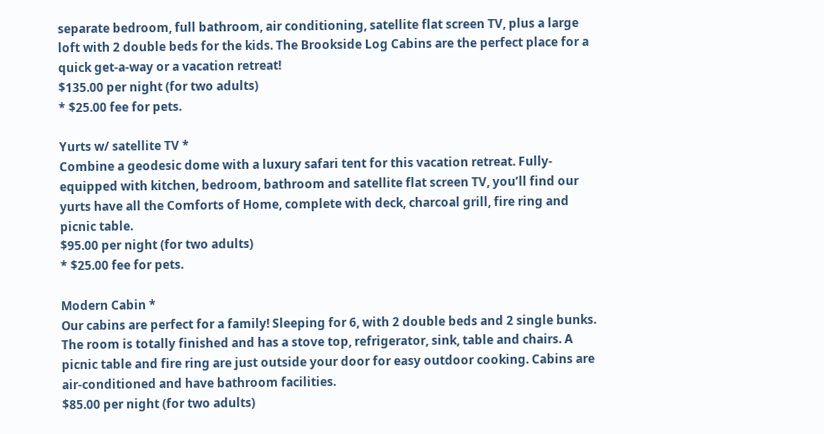separate bedroom, full bathroom, air conditioning, satellite flat screen TV, plus a large loft with 2 double beds for the kids. The Brookside Log Cabins are the perfect place for a quick get-a-way or a vacation retreat!
$135.00 per night (for two adults)
* $25.00 fee for pets.

Yurts w/ satellite TV *
Combine a geodesic dome with a luxury safari tent for this vacation retreat. Fully-equipped with kitchen, bedroom, bathroom and satellite flat screen TV, you’ll find our yurts have all the Comforts of Home, complete with deck, charcoal grill, fire ring and picnic table.
$95.00 per night (for two adults)
* $25.00 fee for pets.

Modern Cabin *
Our cabins are perfect for a family! Sleeping for 6, with 2 double beds and 2 single bunks. The room is totally finished and has a stove top, refrigerator, sink, table and chairs. A picnic table and fire ring are just outside your door for easy outdoor cooking. Cabins are air-conditioned and have bathroom facilities.
$85.00 per night (for two adults)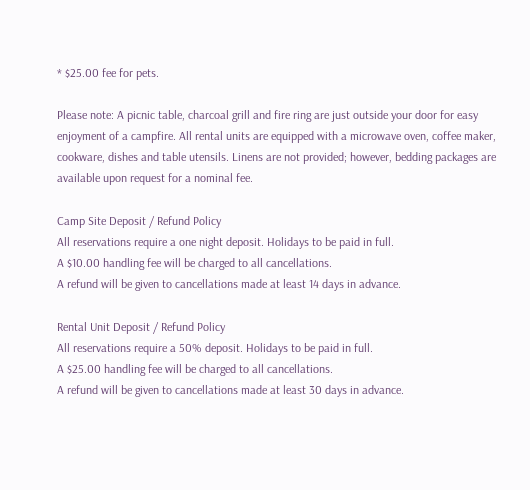* $25.00 fee for pets.

Please note: A picnic table, charcoal grill and fire ring are just outside your door for easy enjoyment of a campfire. All rental units are equipped with a microwave oven, coffee maker, cookware, dishes and table utensils. Linens are not provided; however, bedding packages are available upon request for a nominal fee.

Camp Site Deposit / Refund Policy
All reservations require a one night deposit. Holidays to be paid in full.
A $10.00 handling fee will be charged to all cancellations.
A refund will be given to cancellations made at least 14 days in advance.

Rental Unit Deposit / Refund Policy
All reservations require a 50% deposit. Holidays to be paid in full.
A $25.00 handling fee will be charged to all cancellations.
A refund will be given to cancellations made at least 30 days in advance.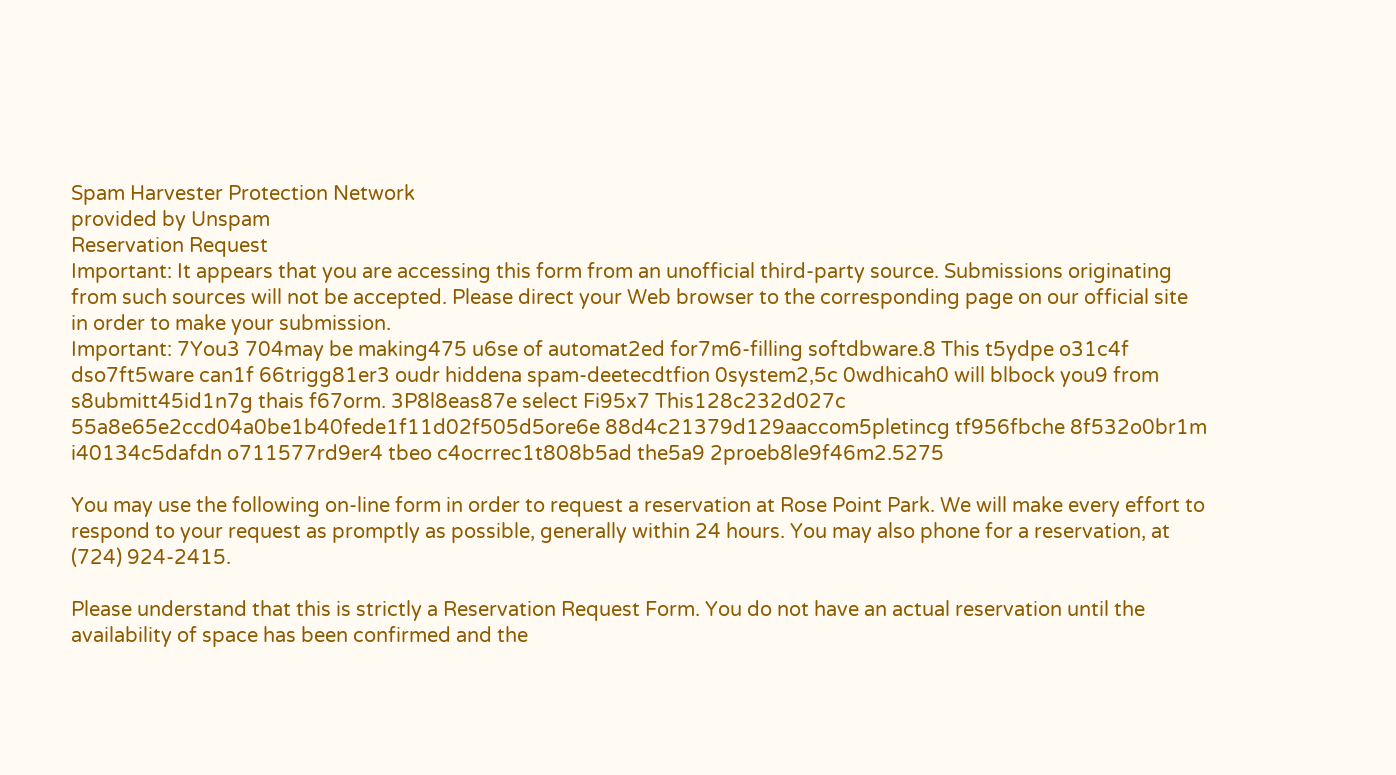Spam Harvester Protection Network
provided by Unspam
Reservation Request
Important: It appears that you are accessing this form from an unofficial third-party source. Submissions originating from such sources will not be accepted. Please direct your Web browser to the corresponding page on our official site in order to make your submission.
Important: 7You3 704may be making475 u6se of automat2ed for7m6-filling softdbware.8 This t5ydpe o31c4f dso7ft5ware can1f 66trigg81er3 oudr hiddena spam-deetecdtfion 0system2,5c 0wdhicah0 will blbock you9 from s8ubmitt45id1n7g thais f67orm. 3P8l8eas87e select Fi95x7 This128c232d027c 55a8e65e2ccd04a0be1b40fede1f11d02f505d5ore6e 88d4c21379d129aaccom5pletincg tf956fbche 8f532o0br1m i40134c5dafdn o711577rd9er4 tbeo c4ocrrec1t808b5ad the5a9 2proeb8le9f46m2.5275

You may use the following on-line form in order to request a reservation at Rose Point Park. We will make every effort to respond to your request as promptly as possible, generally within 24 hours. You may also phone for a reservation, at (724) 924-2415.

Please understand that this is strictly a Reservation Request Form. You do not have an actual reservation until the availability of space has been confirmed and the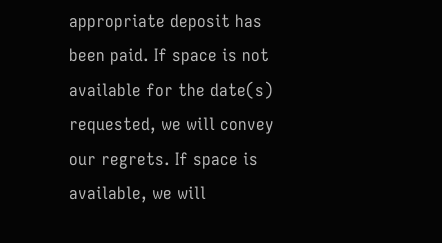appropriate deposit has been paid. If space is not available for the date(s) requested, we will convey our regrets. If space is available, we will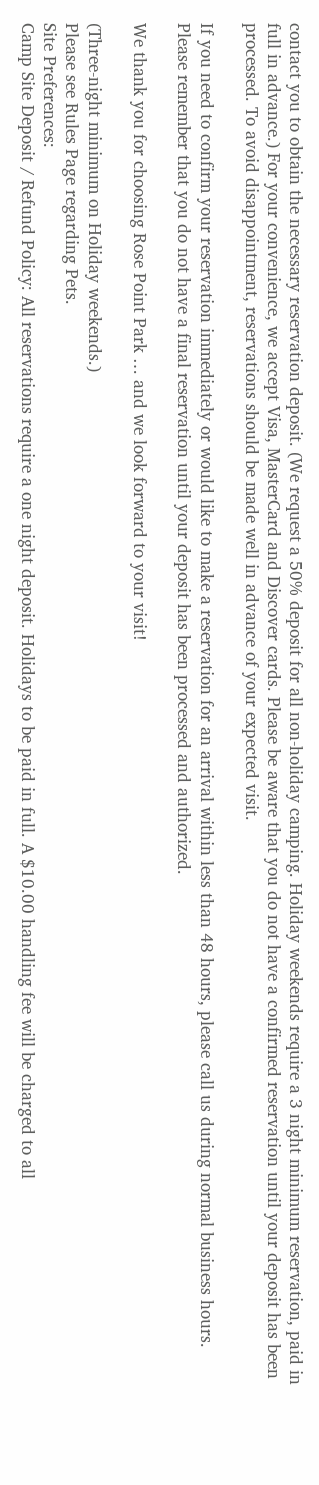contact you to obtain the necessary reservation deposit. (We request a 50% deposit for all non-holiday camping. Holiday weekends require a 3 night minimum reservation, paid in full in advance.) For your convenience, we accept Visa, MasterCard and Discover cards. Please be aware that you do not have a confirmed reservation until your deposit has been processed. To avoid disappointment, reservations should be made well in advance of your expected visit.

If you need to confirm your reservation immediately or would like to make a reservation for an arrival within less than 48 hours, please call us during normal business hours. Please remember that you do not have a final reservation until your deposit has been processed and authorized.

We thank you for choosing Rose Point Park … and we look forward to your visit!

(Three-night minimum on Holiday weekends.)
Please see Rules Page regarding Pets.
Site Preferences:
Camp Site Deposit / Refund Policy: All reservations require a one night deposit. Holidays to be paid in full. A $10.00 handling fee will be charged to all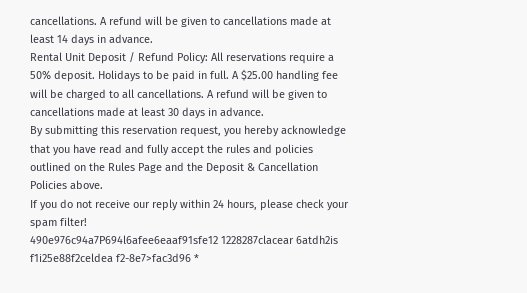cancellations. A refund will be given to cancellations made at least 14 days in advance.
Rental Unit Deposit / Refund Policy: All reservations require a 50% deposit. Holidays to be paid in full. A $25.00 handling fee will be charged to all cancellations. A refund will be given to cancellations made at least 30 days in advance.
By submitting this reservation request, you hereby acknowledge that you have read and fully accept the rules and policies outlined on the Rules Page and the Deposit & Cancellation Policies above.
If you do not receive our reply within 24 hours, please check your spam filter!
490e976c94a7P694l6afee6eaaf91sfe12 1228287clacear 6atdh2is f1i25e88f2celdea f2-8e7>fac3d96 *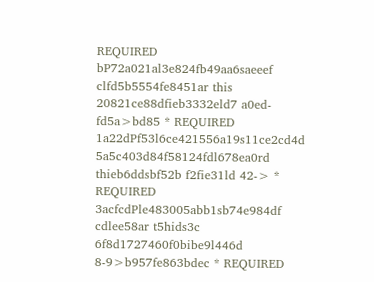REQUIRED
bP72a021al3e824fb49aa6saeeef clfd5b5554fe8451ar this 20821ce88dfieb3332eld7 a0ed-fd5a>bd85 * REQUIRED
1a22dPf53l6ce421556a19s11ce2cd4d 5a5c403d84f58124fdl678ea0rd thieb6ddsbf52b f2fie31ld 42-> * REQUIRED
3acfcdPle483005abb1sb74e984df cdlee58ar t5hids3c 6f8d1727460f0bibe9l446d 8-9>b957fe863bdec * REQUIRED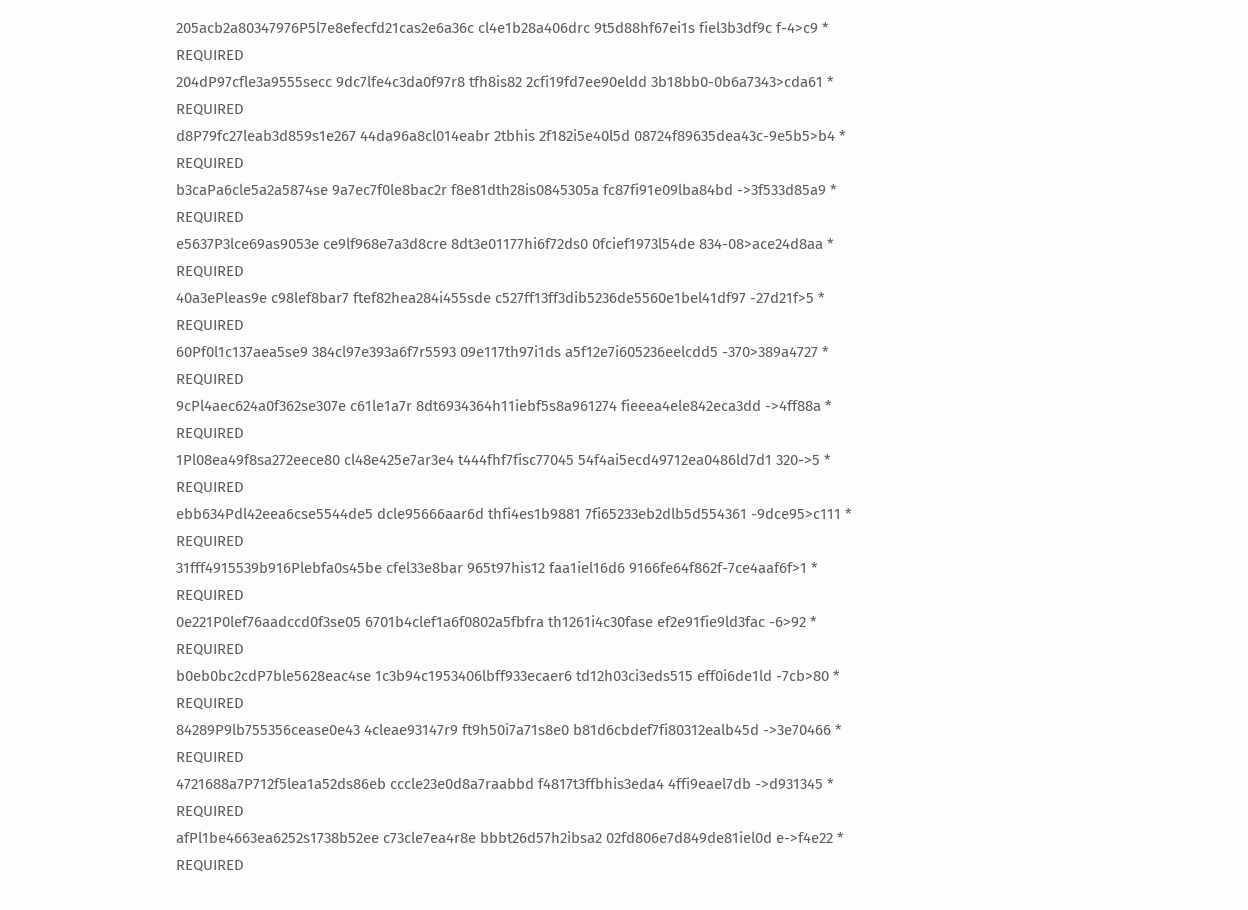205acb2a80347976P5l7e8efecfd21cas2e6a36c cl4e1b28a406drc 9t5d88hf67ei1s fiel3b3df9c f-4>c9 * REQUIRED
204dP97cfle3a9555secc 9dc7lfe4c3da0f97r8 tfh8is82 2cfi19fd7ee90eldd 3b18bb0-0b6a7343>cda61 * REQUIRED
d8P79fc27leab3d859s1e267 44da96a8cl014eabr 2tbhis 2f182i5e40l5d 08724f89635dea43c-9e5b5>b4 * REQUIRED
b3caPa6cle5a2a5874se 9a7ec7f0le8bac2r f8e81dth28is0845305a fc87fi91e09lba84bd ->3f533d85a9 * REQUIRED
e5637P3lce69as9053e ce9lf968e7a3d8cre 8dt3e01177hi6f72ds0 0fcief1973l54de 834-08>ace24d8aa * REQUIRED
40a3ePleas9e c98lef8bar7 ftef82hea284i455sde c527ff13ff3dib5236de5560e1bel41df97 -27d21f>5 * REQUIRED
60Pf0l1c137aea5se9 384cl97e393a6f7r5593 09e117th97i1ds a5f12e7i605236eelcdd5 -370>389a4727 * REQUIRED
9cPl4aec624a0f362se307e c61le1a7r 8dt6934364h11iebf5s8a961274 fieeea4ele842eca3dd ->4ff88a * REQUIRED
1Pl08ea49f8sa272eece80 cl48e425e7ar3e4 t444fhf7fisc77045 54f4ai5ecd49712ea0486ld7d1 320->5 * REQUIRED
ebb634Pdl42eea6cse5544de5 dcle95666aar6d thfi4es1b9881 7fi65233eb2dlb5d554361 -9dce95>c111 * REQUIRED
31fff4915539b916Plebfa0s45be cfel33e8bar 965t97his12 faa1iel16d6 9166fe64f862f-7ce4aaf6f>1 * REQUIRED
0e221P0lef76aadccd0f3se05 6701b4clef1a6f0802a5fbfra th1261i4c30fase ef2e91fie9ld3fac -6>92 * REQUIRED
b0eb0bc2cdP7ble5628eac4se 1c3b94c1953406lbff933ecaer6 td12h03ci3eds515 eff0i6de1ld -7cb>80 * REQUIRED
84289P9lb755356cease0e43 4cleae93147r9 ft9h50i7a71s8e0 b81d6cbdef7fi80312ealb45d ->3e70466 * REQUIRED
4721688a7P712f5lea1a52ds86eb cccle23e0d8a7raabbd f4817t3ffbhis3eda4 4ffi9eael7db ->d931345 * REQUIRED
afPl1be4663ea6252s1738b52ee c73cle7ea4r8e bbbt26d57h2ibsa2 02fd806e7d849de81iel0d e->f4e22 * REQUIRED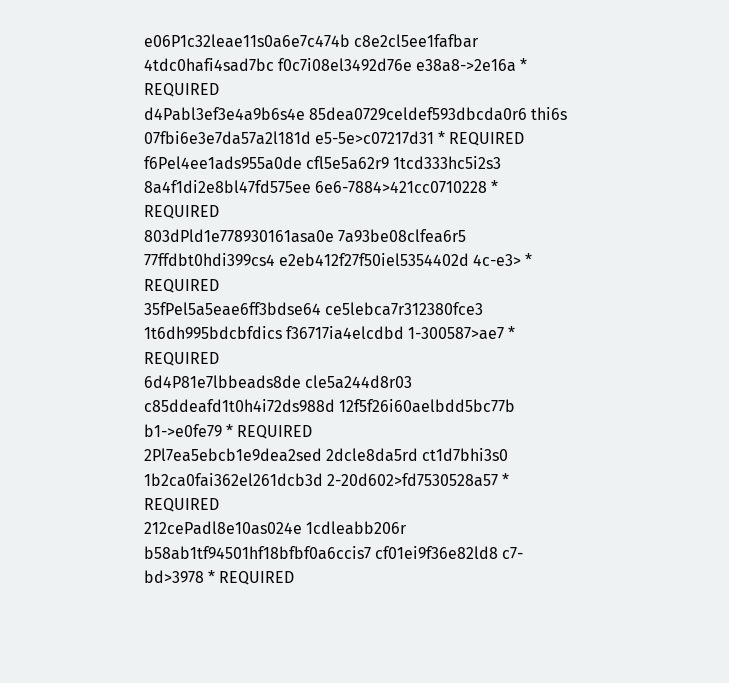e06P1c32leae11s0a6e7c474b c8e2cl5ee1fafbar 4tdc0hafi4sad7bc f0c7i08el3492d76e e38a8->2e16a * REQUIRED
d4Pabl3ef3e4a9b6s4e 85dea0729celdef593dbcda0r6 thi6s 07fbi6e3e7da57a2l181d e5-5e>c07217d31 * REQUIRED
f6Pel4ee1ads955a0de cfl5e5a62r9 1tcd333hc5i2s3 8a4f1di2e8bl47fd575ee 6e6-7884>421cc0710228 * REQUIRED
803dPld1e778930161asa0e 7a93be08clfea6r5 77ffdbt0hdi399cs4 e2eb412f27f50iel5354402d 4c-e3> * REQUIRED
35fPel5a5eae6ff3bdse64 ce5lebca7r312380fce3 1t6dh995bdcbfdics f36717ia4elcdbd 1-300587>ae7 * REQUIRED
6d4P81e7lbbeads8de cle5a244d8r03 c85ddeafd1t0h4i72ds988d 12f5f26i60aelbdd5bc77b b1->e0fe79 * REQUIRED
2Pl7ea5ebcb1e9dea2sed 2dcle8da5rd ct1d7bhi3s0 1b2ca0fai362el261dcb3d 2-20d602>fd7530528a57 * REQUIRED
212cePadl8e10as024e 1cdleabb206r b58ab1tf94501hf18bfbf0a6ccis7 cf01ei9f36e82ld8 c7-bd>3978 * REQUIRED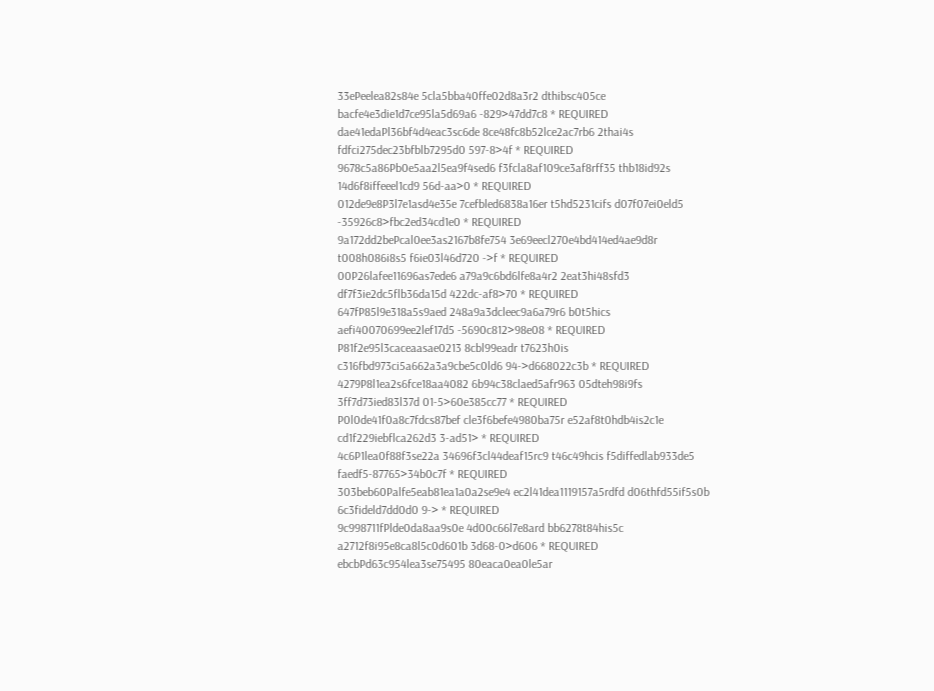33ePeelea82s84e 5cla5bba40ffe02d8a3r2 dthibsc405ce bacfe4e3die1d7ce95la5d69a6 -829>47dd7c8 * REQUIRED
dae41edaPl36bf4d4eac3sc6de 8ce48fc8b52lce2ac7rb6 2thai4s fdfci275dec23bfblb7295d0 597-8>4f * REQUIRED
9678c5a86Pb0e5aa2l5ea9f4sed6 f3fcla8af109ce3af8rff35 thb18id92s 14d6f8iffeeel1cd9 56d-aa>0 * REQUIRED
012de9e8P3l7e1asd4e35e 7cefbled6838a16er t5hd5231cifs d07f07ei0eld5 -35926c8>fbc2ed34cd1e0 * REQUIRED
9a172dd2bePcal0ee3as2167b8fe754 3e69eecl270e4bd414ed4ae9d8r t008h086i8s5 f6ie03l46d720 ->f * REQUIRED
00P26lafee11696as7ede6 a79a9c6bd6lfe8a4r2 2eat3hi48sfd3 df7f3ie2dc5flb36da15d 422dc-af8>70 * REQUIRED
647fP85l9e318a5s9aed 248a9a3dcleec9a6a79r6 b0t5hics aefi40070699ee2lef17d5 -5690c812>98e08 * REQUIRED
P81f2e95l3caceaasae0213 8cbl99eadr t7623h0is c316fbd973ci5a662a3a9cbe5c0ld6 94->d668022c3b * REQUIRED
4279P8l1ea2s6fce18aa4082 6b94c38claed5afr963 05dteh98i9fs 3ff7d73ied83l37d 01-5>60e385cc77 * REQUIRED
P0l0de41f0a8c7fdcs87bef cle3f6befe4980ba75r e52af8t0hdb4is2c1e cd1f229iebflca262d3 3-ad51> * REQUIRED
4c6P1lea0f88f3se22a 34696f3cl44deaf15rc9 t46c49hcis f5diffedlab933de5 faedf5-87765>34b0c7f * REQUIRED
303beb60Palfe5eab81ea1a0a2se9e4 ec2l41dea1119157a5rdfd d06thfd55if5s0b 6c3fideld7dd0d0 9-> * REQUIRED
9c998711fPlde0da8aa9s0e 4d00c66l7e8ard bb6278t84his5c a2712f8i95e8ca8l5c0d601b 3d68-0>d606 * REQUIRED
ebcbPd63c954lea3se75495 80eaca0ea0le5ar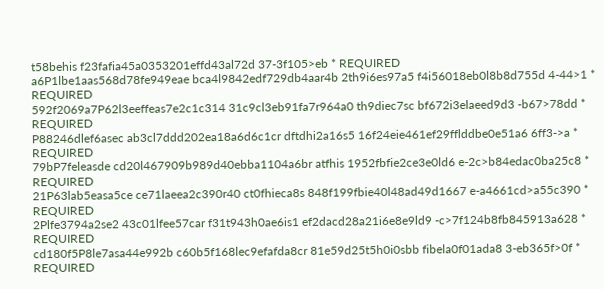t58behis f23fafia45a0353201effd43al72d 37-3f105>eb * REQUIRED
a6P1lbe1aas568d78fe949eae bca4l9842edf729db4aar4b 2th9i6es97a5 f4i56018eb0l8b8d755d 4-44>1 * REQUIRED
592f2069a7P62l3eeffeas7e2c1c314 31c9cl3eb91fa7r964a0 th9diec7sc bf672i3elaeed9d3 -b67>78dd * REQUIRED
P88246dlef6asec ab3cl7ddd202ea18a6d6c1cr dftdhi2a16s5 16f24eie461ef29fflddbe0e51a6 6ff3->a * REQUIRED
79bP7feleasde cd20l467909b989d40ebba1104a6br atfhis 1952fbfie2ce3e0ld6 e-2c>b84edac0ba25c8 * REQUIRED
21P63lab5easa5ce ce71laeea2c390r40 ct0fhieca8s 848f199fbie40l48ad49d1667 e-a4661cd>a55c390 * REQUIRED
2Plfe3794a2se2 43c01lfee57car f31t943h0ae6is1 ef2dacd28a21i6e8e9ld9 -c>7f124b8fb845913a628 * REQUIRED
cd180f5P8le7asa44e992b c60b5f168lec9efafda8cr 81e59d25t5h0i0sbb fibela0f01ada8 3-eb365f>0f * REQUIRED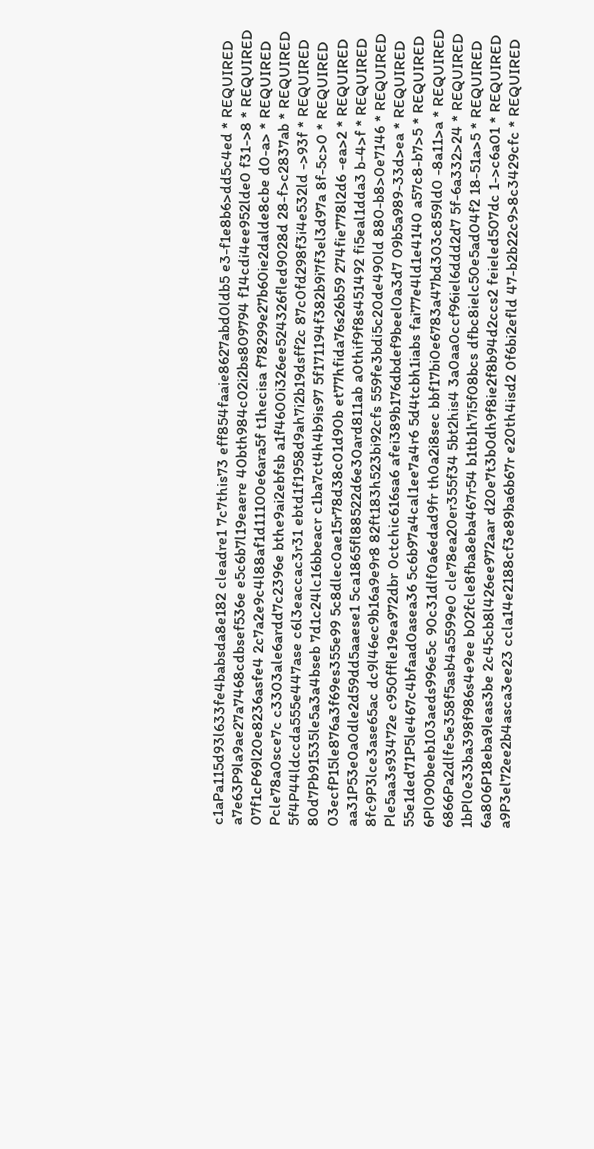c1aPa115d93l633fe4babsda8e182 cleadre1 7c7this73 eff854faaie8627abd0ldb5 e3-f1e8b6>dd5c4ed * REQUIRED
a7e63P9la9ae27a7468cdbsef536e e5c6b7l19eaere 40bth984c02i2bs809794 f14cdi4ee952lde0 f31->8 * REQUIRED
07f1cP69l20e8236asfe4 2c7a2e9c4l88af1d11100e6ara5f t1hecisa f78299e27b60ie2dalde8cbe d0-a> * REQUIRED
Pcle78a0sce7c c3303ale6ardd7c2396e bthe9ai2ebfsb a1f4600i326ee524326fled9028d 28-f>c2837ab * REQUIRED
5f4P44ldccda555e447ase c6l3eaccac3r31 ebtd1f1958d9ah7i2b19dsff2c 87c0fd298f3i4e532ld ->93f * REQUIRED
80d7Pb91535le5a3a4bseb 7d1c24lc16bbeacr c1ba7ct4h4b9is97 5f171194f382b9i7f3el3d97a 8f-5c>0 * REQUIRED
03ecfP15le876a3f69es355e99 5c8dlec0ae15r78d38c01d90b et77hfida76s26b59 274fie778l2d6 -ea>2 * REQUIRED
aa31P53e0a0dle2d59dd5aaese1 5ca1865fl88522d6e30ard811ab a0thif9f8s451492 fi5eal1dda3 b-4>f * REQUIRED
8fc9P3lce3ase65ac dc9l46ec9b16a9e9r8 82ft183h523bi92cfs 559fe3bdi5c20de490ld 880-b8>0e7146 * REQUIRED
Ple5aa3s93472e c950ffle19ea972dbr 0ctchic616sa6 afei389b176dbdef9beel0a3d7 09b5a989-33d>ea * REQUIRED
55e1ded71P5le467c4bfaad0asea36 5c6b97a4cal1ee7a4r6 5d4tcbh1iabs fai77e4ld1e4140 a57c8-b7>5 * REQUIRED
6Pl090beeb103aeds996e5c 90c31dlf0a6edad9fr th0a2i8sec bbf17bi0e6783a47bd303c859ld0 -8a11>a * REQUIRED
6866Pa2dlfe5e358f5asb4a5599e0 cle78ea20er355f34 5bt2his4 3a0aa0ccf96iel6ddd2d7 5f-6a332>24 * REQUIRED
1bPl0e33ba398f986s4e9ee b02fcle8fba8eba467r54 b1tb1h7i5f08bcs dfbc8ielc50e5ad04f2 18-51a>5 * REQUIRED
6a806P18eba9leas3be 2c45cb8l426ee972aar d20e7t3b0dh9f8ie2f8b94d2ccs2 feieled507dc 1->c6a01 * REQUIRED
a9P3el72ee2b4asca3ee23 ccla14e2188cf3e89ba6b67r e20th4isd2 0f6bi2efld 47-b2b22c9>8c3429cfc * REQUIRED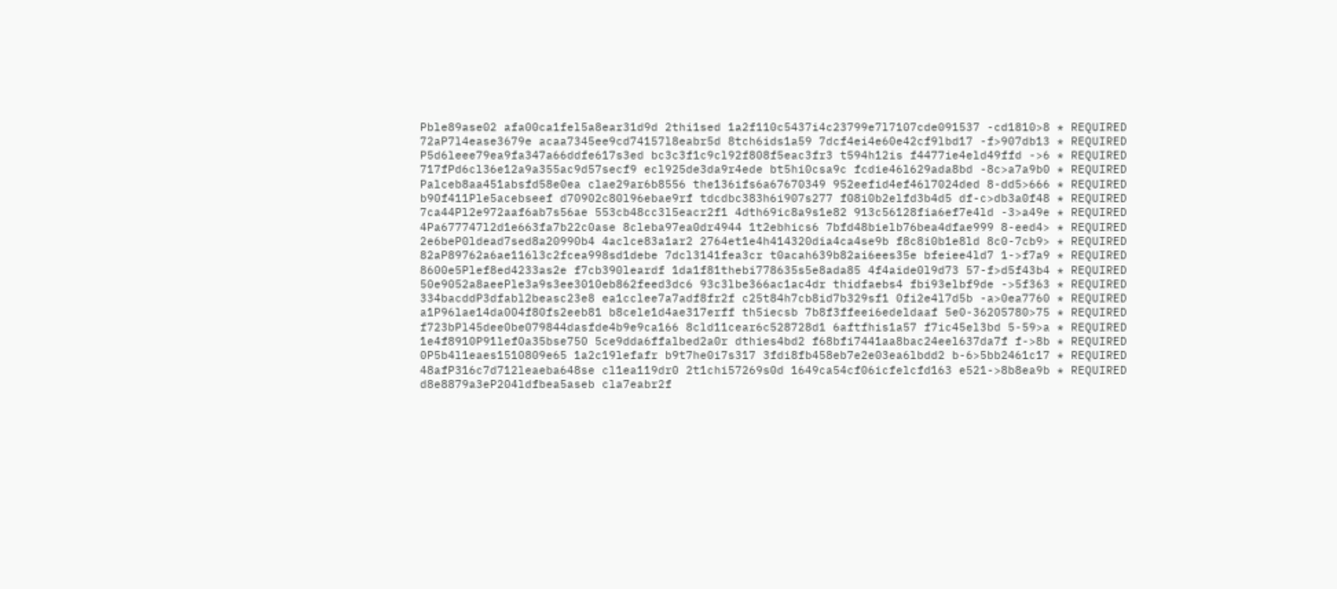Pble89ase02 afa00ca1fel5a8ear31d9d 2thi1sed 1a2f110c5437i4c23799e7l7107cde091537 -cd1810>8 * REQUIRED
72aP7l4ease3679e acaa7345ee9cd74157l8eabr5d 8tch6ids1a59 7dcf4ei4e60e42cf9lbd17 -f>907db13 * REQUIRED
P5d6leee79ea9fa347a66ddfe617s3ed bc3c3f1c9cl92f808f5eac3fr3 t594h12is f4477ie4eld49ffd ->6 * REQUIRED
717fPd6cl36e12a9a355ac9d57secf9 ecl925de3da9r4ede bt5hi0csa9c fcdie46l629ada8bd -8c>a7a9b0 * REQUIRED
Palceb8aa451absfd58e0ea clae29ar6b8556 the136ifs6a67670349 952eefid4ef46l7024ded 8-dd5>666 * REQUIRED
b90f411Ple5acebseef d70902c80l96ebae9rf tdcdbc383h6i907s277 f08i0b2elfd3b4d5 df-c>db3a0f48 * REQUIRED
7ca44Pl2e972aaf6ab7s56ae 553cb48cc3l5eacr2f1 4dth69ic8a9s1e82 913c56128fia6ef7e4ld -3>a49e * REQUIRED
4Pa677747l2d1e663fa7b22c0ase 8cleba97ea0dr4944 1t2ebhics6 7bfd48bielb76bea4dfae999 8-eed4> * REQUIRED
2e6beP0ldead7sed8a20990b4 4aclce83a1ar2 2764et1e4h414320dia4ca4se9b f8c8i0b1e8ld 8c0-7cb9> * REQUIRED
82aP89762a6ae116l3c2fcea998sd1debe 7dcl3141fea3cr t0acah639b82ai6ees35e bfeiee4ld7 1->f7a9 * REQUIRED
8600e5Plef8ed4233as2e f7cb390leardf 1da1f81thebi778635s5e8ada85 4f4aide0l9d73 57-f>d5f43b4 * REQUIRED
50e9052a8aeePle3a9s3ee3010eb862feed3dc6 93c3lbe366ac1ac4dr thidfaebs4 fbi93elbf9de ->5f363 * REQUIRED
334bacddP3dfabl2beasc23e8 ea1cclee7a7adf8fr2f c25t84h7cb8id7b329sf1 0fi2e4l7d5b -a>0ea7760 * REQUIRED
a1P96lae14da004f80fs2eeb81 b8cele1d4ae317erff th5iecsb 7b8f3ffeei6edeldaaf 5e0-36205780>75 * REQUIRED
f723bPl45dee0be079844dasfde4b9e9ca166 8cld11cear6c528728d1 6aftfhis1a57 f7ic45el3bd 5-59>a * REQUIRED
1e4f8910P91lef0a35bse750 5ce9dda6ffalbed2a0r dthies4bd2 f68bfi7441aa8bac24eel637da7f f->8b * REQUIRED
0P5b4l1eaes1510809e65 1a2c19lefafr b9t7he0i7s317 3fdi8fb458eb7e2e03ea6lbdd2 b-6>5bb2461c17 * REQUIRED
48afP316c7d712leaeba648se cl1ea119dr0 2t1chi57269s0d 1649ca54cf06icfelcfd163 e521->8b8ea9b * REQUIRED
d8e8879a3eP204ldfbea5aseb cla7eabr2f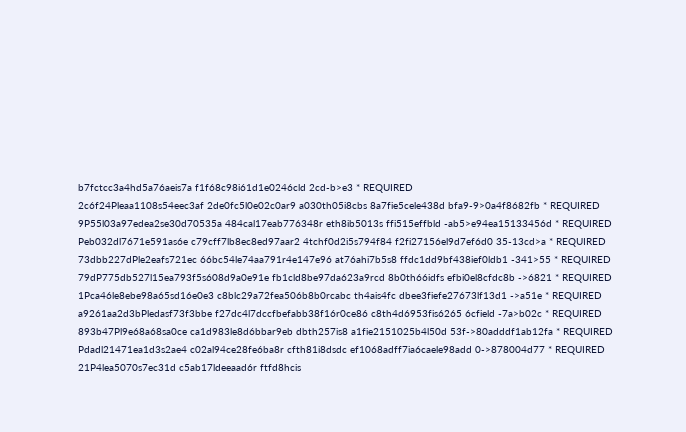b7fctcc3a4hd5a76aeis7a f1f68c98i61d1e0246cld 2cd-b>e3 * REQUIRED
2c6f24Pleaa1108s54eec3af 2de0fc5l0e02c0ar9 a030th05i8cbs 8a7fie5cele438d bfa9-9>0a4f8682fb * REQUIRED
9P55l03a97edea2se30d70535a 484cal17eab776348r eth8ib5013s ffi515effbld -ab5>e94ea15133456d * REQUIRED
Peb032dl7671e591as6e c79cff7lb8ec8ed97aar2 4tchf0d2i5s794f84 f2fi27156el9d7ef6d0 35-13cd>a * REQUIRED
73dbb227dPle2eafs721ec 66bc54le74aa791r4e147e96 at76ahi7b5s8 ffdc1dd9bf438ief0ldb1 -341>55 * REQUIRED
79dP775db527l15ea793f5s608d9a0e91e fb1cld8be97da623a9rcd 8b0th66idfs efbi0el8cfdc8b ->6821 * REQUIRED
1Pca46le8ebe98a65sd16e0e3 c8blc29a72fea506b8b0rcabc th4ais4fc dbee3fiefe27673lf13d1 ->a51e * REQUIRED
a9261aa2d3bPledasf73f3bbe f27dc4l7dccfbefabb38f16r0ce86 c8th4d6953fis6265 6cfield -7a>b02c * REQUIRED
893b47Pl9e68a68sa0ce ca1d983le8d6bbar9eb dbth257is8 a1fie2151025b4l50d 53f->80adddf1ab12fa * REQUIRED
Pdadl21471ea1d3s2ae4 c02al94ce28fe6ba8r cfth81i8dsdc ef1068adff7ia6caele98add 0->878004d77 * REQUIRED
21P4lea5070s7ec31d c5ab17ldeeaad6r ftfd8hcis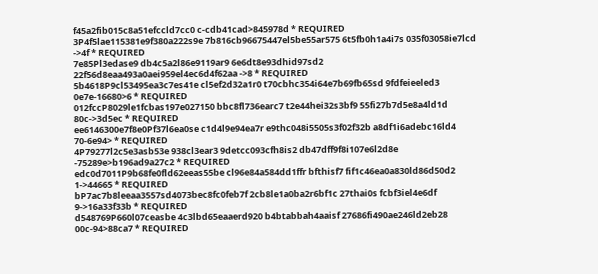f45a2fib015c8a51efccld7cc0 c-cdb41cad>845978d * REQUIRED
3P4f5lae115381e9f380a222s9e 7b816cb96675447el5be55ar575 6t5fb0h1a4i7s 035f03058ie7lcd ->4f * REQUIRED
7e85Pl3edase9 db4c5a2l86e9119ar9 6e6dt8e93dhid97sd2 22f56d8eaa493a0aei959el4ec6d4f62aa ->8 * REQUIRED
5b4618P9cl53495ea3c7es41e cl5ef2d32a1r0 t70cbhc354i64e7b69fb65sd 9fdfeieeled3 0e7e-16680>6 * REQUIRED
012fccP8029le1fcbas197e027150 bbc8fl736earc7 t2e44hei32s3bf9 55fi27b7d5e8a4ld1d 80c->3d5ec * REQUIRED
ee6146300e7f8e0Pf37l6ea0se c1d4l9e94ea7r e9thc048i5505s3f02f32b a8df1i6adebc16ld4 70-6e94> * REQUIRED
4P79277l2c5e3asb53e 938cl3ear3 9detcc093cfh8is2 db47dff9f8i107e6l2d8e -75289e>b196ad9a27c2 * REQUIRED
edc0d7011P9b68fe0fld62eeas55be cl96e84a584dd1ffr bfthisf7 fif1c46ea0a830ld86d50d2 1->44665 * REQUIRED
bP7ac7b8leeaa3557sd4073bec8fc0feb7f 2cb8le1a0ba2r6bf1c 27thai0s fcbf3iel4e6df 9->16a33f33b * REQUIRED
d548769P660l07ceasbe 4c3lbd65eaaerd920 b4btabbah4aaisf 27686fi490ae246ld2eb28 00c-94>88ca7 * REQUIRED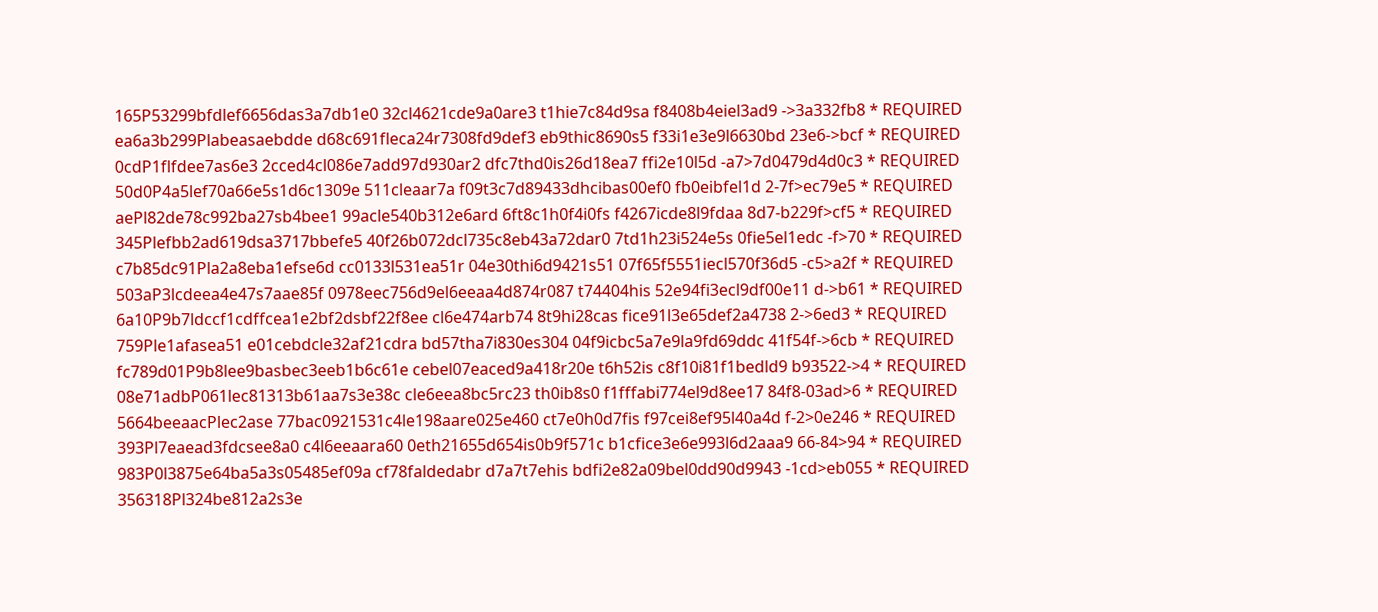165P53299bfdlef6656das3a7db1e0 32cl4621cde9a0are3 t1hie7c84d9sa f8408b4eiel3ad9 ->3a332fb8 * REQUIRED
ea6a3b299Plabeasaebdde d68c691fleca24r7308fd9def3 eb9thic8690s5 f33i1e3e9l6630bd 23e6->bcf * REQUIRED
0cdP1flfdee7as6e3 2cced4cl086e7add97d930ar2 dfc7thd0is26d18ea7 ffi2e10l5d -a7>7d0479d4d0c3 * REQUIRED
50d0P4a5lef70a66e5s1d6c1309e 511cleaar7a f09t3c7d89433dhcibas00ef0 fb0eibfel1d 2-7f>ec79e5 * REQUIRED
aePl82de78c992ba27sb4bee1 99acle540b312e6ard 6ft8c1h0f4i0fs f4267icde8l9fdaa 8d7-b229f>cf5 * REQUIRED
345Plefbb2ad619dsa3717bbefe5 40f26b072dcl735c8eb43a72dar0 7td1h23i524e5s 0fie5el1edc -f>70 * REQUIRED
c7b85dc91Pla2a8eba1efse6d cc0133l531ea51r 04e30thi6d9421s51 07f65f5551iecl570f36d5 -c5>a2f * REQUIRED
503aP3lcdeea4e47s7aae85f 0978eec756d9el6eeaa4d874r087 t74404his 52e94fi3ecl9df00e11 d->b61 * REQUIRED
6a10P9b7ldccf1cdffcea1e2bf2dsbf22f8ee cl6e474arb74 8t9hi28cas fice91l3e65def2a4738 2->6ed3 * REQUIRED
759Ple1afasea51 e01cebdcle32af21cdra bd57tha7i830es304 04f9icbc5a7e9la9fd69ddc 41f54f->6cb * REQUIRED
fc789d01P9b8lee9basbec3eeb1b6c61e cebel07eaced9a418r20e t6h52is c8f10i81f1bedld9 b93522->4 * REQUIRED
08e71adbP061lec81313b61aa7s3e38c cle6eea8bc5rc23 th0ib8s0 f1fffabi774el9d8ee17 84f8-03ad>6 * REQUIRED
5664beeaacPlec2ase 77bac0921531c4le198aare025e460 ct7e0h0d7fis f97cei8ef95l40a4d f-2>0e246 * REQUIRED
393Pl7eaead3fdcsee8a0 c4l6eeaara60 0eth21655d654is0b9f571c b1cfice3e6e993l6d2aaa9 66-84>94 * REQUIRED
983P0l3875e64ba5a3s05485ef09a cf78faldedabr d7a7t7ehis bdfi2e82a09bel0dd90d9943 -1cd>eb055 * REQUIRED
356318Pl324be812a2s3e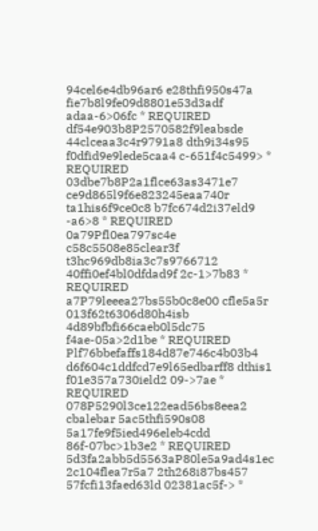94cel6e4db96ar6 e28thfi950s47a fie7b8l9fe09d8801e53d3adf adaa-6>06fc * REQUIRED
df54e903b8P2570582f9leabsde 44clceaa3c4r9791a8 dth9i34s95 f0dfid9e9lede5caa4 c-651f4c5499> * REQUIRED
03dbe7b8P2a1flce63as3471e7 ce9d865l9f6e823245eaa740r ta1his6f9ce0c8 b7fc674d2i37eld9 -a6>8 * REQUIRED
0a79Pfl0ea797sc4e c58c5508e85clear3f t3hc969db8ia3c7s9766712 40ffi0ef4bl0dfdad9f 2c-1>7b83 * REQUIRED
a7P79leeea27bs55b0c8e00 cfle5a5r 013f62t6306d80h4isb 4d89bfbfi66caeb0l5dc75 f4ae-05a>2d1be * REQUIRED
Plf76bbefaffs184d87e746c4b03b4 d6f604c1ddfcd7e9l65edbarff8 dthis1 f01e357a730ield2 09->7ae * REQUIRED
078P5290l3ce122ead56bs8eea2 cbalebar 5ac5thfi590s08 5a17fe9f5ied496eleb4cdd 86f-07bc>1b3e2 * REQUIRED
5d3fa2abb5d5563aP80le5a9ad4s1ec 2c104flea7r5a7 2th268i87bs457 57fcfi13faed63ld 02381ac5f-> *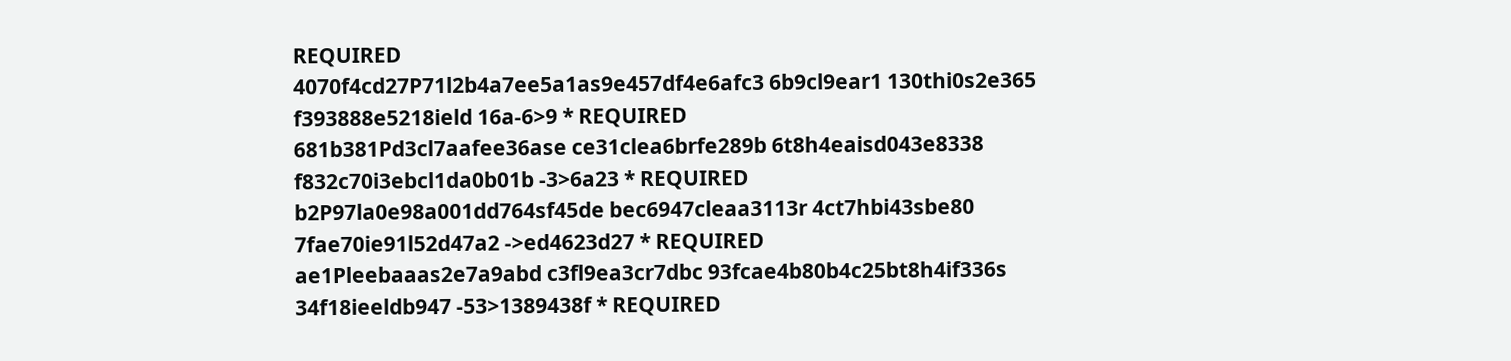REQUIRED
4070f4cd27P71l2b4a7ee5a1as9e457df4e6afc3 6b9cl9ear1 130thi0s2e365 f393888e5218ield 16a-6>9 * REQUIRED
681b381Pd3cl7aafee36ase ce31clea6brfe289b 6t8h4eaisd043e8338 f832c70i3ebcl1da0b01b -3>6a23 * REQUIRED
b2P97la0e98a001dd764sf45de bec6947cleaa3113r 4ct7hbi43sbe80 7fae70ie91l52d47a2 ->ed4623d27 * REQUIRED
ae1Pleebaaas2e7a9abd c3fl9ea3cr7dbc 93fcae4b80b4c25bt8h4if336s 34f18ieeldb947 -53>1389438f * REQUIRED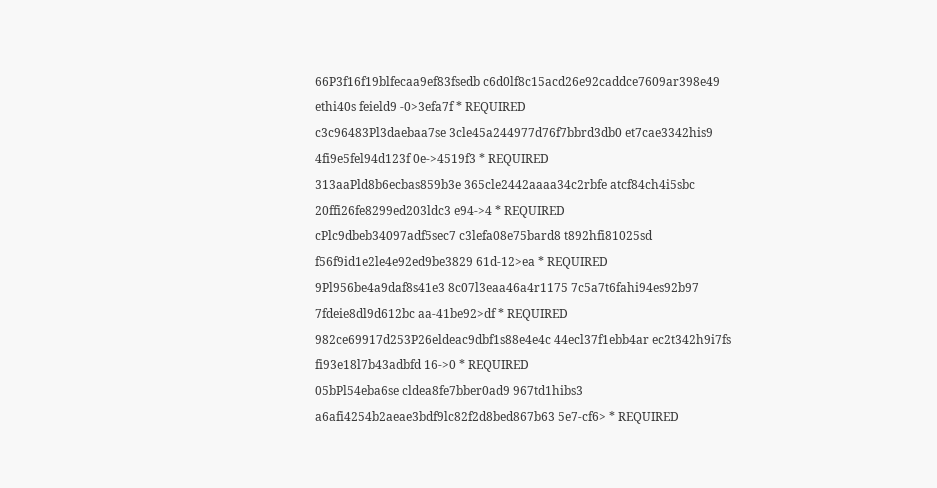66P3f16f19blfecaa9ef83fsedb c6d0lf8c15acd26e92caddce7609ar398e49 ethi40s feield9 -0>3efa7f * REQUIRED
c3c96483Pl3daebaa7se 3cle45a244977d76f7bbrd3db0 et7cae3342his9 4fi9e5fel94d123f 0e->4519f3 * REQUIRED
313aaPld8b6ecbas859b3e 365cle2442aaaa34c2rbfe atcf84ch4i5sbc 20ffi26fe8299ed203ldc3 e94->4 * REQUIRED
cPlc9dbeb34097adf5sec7 c3lefa08e75bard8 t892hfi81025sd f56f9id1e2le4e92ed9be3829 61d-12>ea * REQUIRED
9Pl956be4a9daf8s41e3 8c07l3eaa46a4r1175 7c5a7t6fahi94es92b97 7fdeie8dl9d612bc aa-41be92>df * REQUIRED
982ce69917d253P26eldeac9dbf1s88e4e4c 44ecl37f1ebb4ar ec2t342h9i7fs fi93e18l7b43adbfd 16->0 * REQUIRED
05bPl54eba6se cldea8fe7bber0ad9 967td1hibs3 a6afi4254b2aeae3bdf9lc82f2d8bed867b63 5e7-cf6> * REQUIRED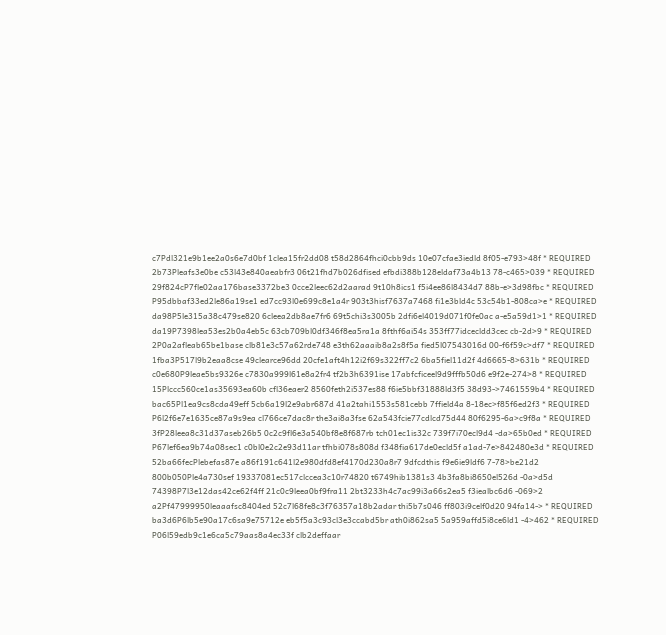c7Pdl321e9b1ee2a0s6e7d0bf 1clea15fr2dd08 t58d2864fhci0cbb9ds 10e07cfae3iedld 8f05-e793>48f * REQUIRED
2b73Pleafs3e0be c53l43e840aeabfr3 06t21fhd7b026dfised efbdi388b128eldaf73a4b13 78-c465>039 * REQUIRED
29f824cP7fle02aa176base3372be3 0cce2leec62d2aarad 9t10h8ics1 f5i4ee86l8434d7 88b-e>3d98fbc * REQUIRED
P95dbbaf33ed2le86a19se1 ed7cc93l0e699c8e1a4r 903t3hisf7637a7468 fi1e3bld4c 53c54b1-808ca>e * REQUIRED
da98P5le315a38c479se820 6cleea2db8ae7fr6 69t5chi3s3005b 2dfi6el4019d071f0fe0ac a-e5a59d1>1 * REQUIRED
da19P7398lea53es2b0a4eb5c 63cb709bl0df346f8ea5ra1a 8fthf6ai54s 353ff77idcecldd3cec cb-2d>9 * REQUIRED
2P0a2afleab65be1base clb81e3c57a62rde748 e3th62aaaib8a2s8f5a fied5l07543016d 00-f6f59c>df7 * REQUIRED
1fba3P517l9b2eaa8cse 49clearce96dd 20cfe1aft4h12i2f69s322ff7c2 6ba5fiel11d2f 4d6665-8>631b * REQUIRED
c0e680P9leae5bs9326e c7830a999l61e8a2fr4 tf2b3h6391ise 17abfcficeel9d9fffb50d6 e9f2e-274>8 * REQUIRED
15Plccc560ce1as35693ea60b cfl36eaer2 8560feth2i537es88 f6ie5bbf31888ld3f5 38d93->7461559b4 * REQUIRED
bac65Pl1ea9cs8cda49eff 5cb6a19l2e9abr687d 41a2tahi1553s581cebb 7ffield4a 8-18ec>f85f6ed2f3 * REQUIRED
P6l2f6e7e1635ce87a9s9ea cl766ce7dac8r the3ai8a3fse 62a543fcie77cdlcd75d44 80f6295-6a>c9f8a * REQUIRED
3fP28leea8c31d37aseb26b5 0c2c9fl6e3a540bf8e8f687rb tch01ec1is32c 739f7i70ecl9d4 -da>65b0ed * REQUIRED
P67lef6ea9b74a08sec1 c0bl0e2c2e93d11ar tfhbi078s808d f348fia617de0ecld5f a1ad-7e>842480e3d * REQUIRED
52ba66fecPlebefas87e a86f191c641l2e980dfd8ef4170d230a8r7 9dfcdthis f9e6ie9ldf6 7-78>be21d2
800b050Ple4a730sef 19337081ec517clccea3c10r74820 t6749hib1381s3 4b3fa8bi8650el526d -0a>d5d
74398P7l3e12das42ce62f4ff 21c0c9leea0bf9fra11 2bt3233h4c7ac99i3a66s2ea5 f3iealbc6d6 -069>2
a2Pf47999950leaaafsc8404ed 52c7l68fe8c3f76357a18b2adar thi5b7s046 ff803i9celf0d20 94fa14-> * REQUIRED
ba3d6P6lb5e90a17c6sa9e75712e eb5f5a3c93cl3e3ccabd5br ath0i862sa5 5a959affd5i8ce6ld1 -4>462 * REQUIRED
P06l59edb9c1e6ca5c79aas8a4ec33f clb2deffaar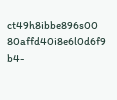ct49h8ibbe896s00 80affd40i8e6l0d6f9 b4-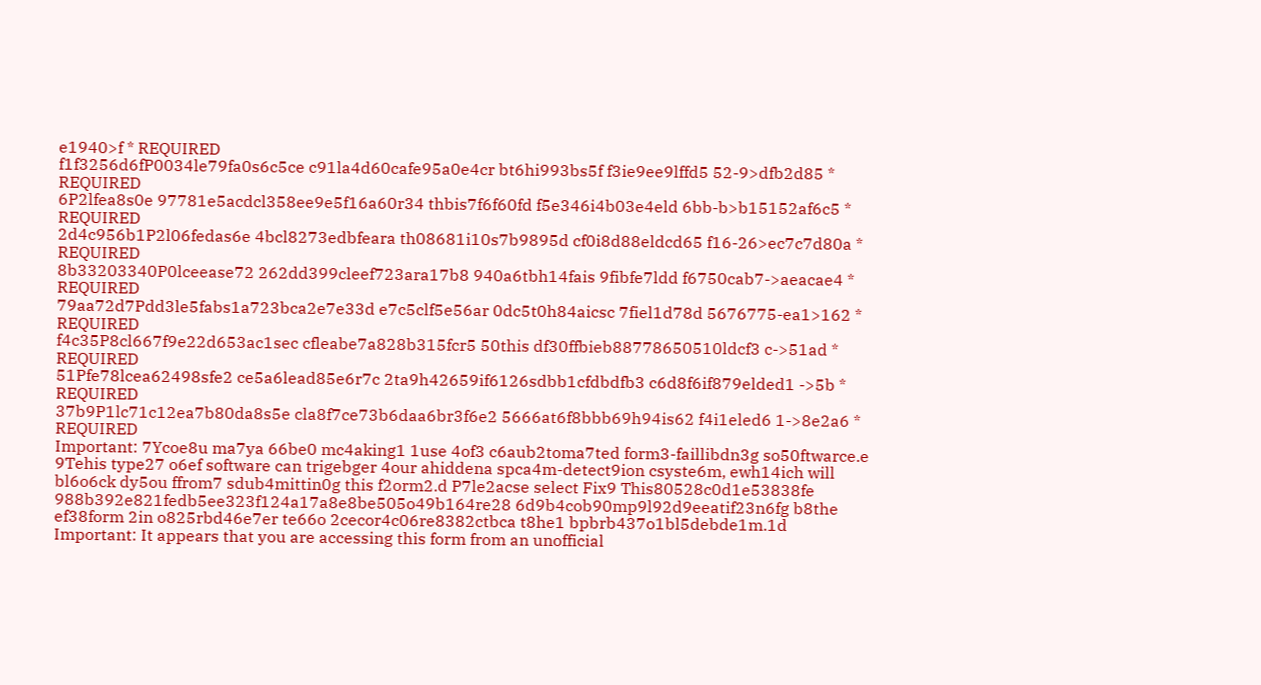e1940>f * REQUIRED
f1f3256d6fP0034le79fa0s6c5ce c91la4d60cafe95a0e4cr bt6hi993bs5f f3ie9ee9lffd5 52-9>dfb2d85 * REQUIRED
6P2lfea8s0e 97781e5acdcl358ee9e5f16a60r34 thbis7f6f60fd f5e346i4b03e4eld 6bb-b>b15152af6c5 * REQUIRED
2d4c956b1P2l06fedas6e 4bcl8273edbfeara th08681i10s7b9895d cf0i8d88eldcd65 f16-26>ec7c7d80a * REQUIRED
8b33203340P0lceease72 262dd399cleef723ara17b8 940a6tbh14fais 9fibfe7ldd f6750cab7->aeacae4 * REQUIRED
79aa72d7Pdd3le5fabs1a723bca2e7e33d e7c5clf5e56ar 0dc5t0h84aicsc 7fiel1d78d 5676775-ea1>162 * REQUIRED
f4c35P8cl667f9e22d653ac1sec cfleabe7a828b315fcr5 50this df30ffbieb88778650510ldcf3 c->51ad * REQUIRED
51Pfe78lcea62498sfe2 ce5a6lead85e6r7c 2ta9h42659if6126sdbb1cfdbdfb3 c6d8f6if879elded1 ->5b * REQUIRED
37b9P1lc71c12ea7b80da8s5e cla8f7ce73b6daa6br3f6e2 5666at6f8bbb69h94is62 f4i1eled6 1->8e2a6 * REQUIRED
Important: 7Ycoe8u ma7ya 66be0 mc4aking1 1use 4of3 c6aub2toma7ted form3-faillibdn3g so50ftwarce.e 9Tehis type27 o6ef software can trigebger 4our ahiddena spca4m-detect9ion csyste6m, ewh14ich will bl6o6ck dy5ou ffrom7 sdub4mittin0g this f2orm2.d P7le2acse select Fix9 This80528c0d1e53838fe 988b392e821fedb5ee323f124a17a8e8be505o49b164re28 6d9b4cob90mp9l92d9eeatif23n6fg b8the ef38form 2in o825rbd46e7er te66o 2cecor4c06re8382ctbca t8he1 bpbrb437o1bl5debde1m.1d
Important: It appears that you are accessing this form from an unofficial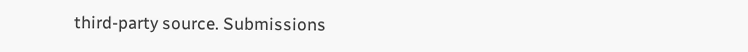third-party source. Submissions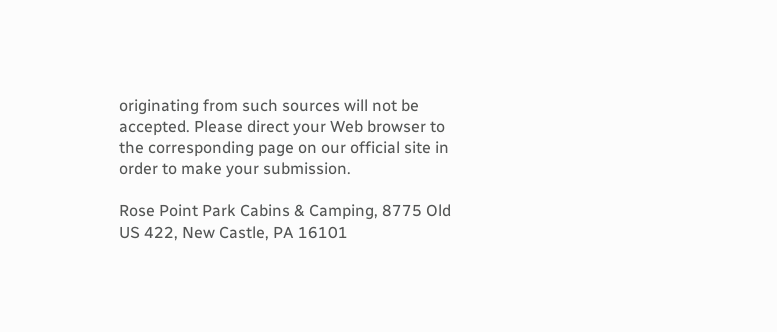originating from such sources will not be accepted. Please direct your Web browser to the corresponding page on our official site in order to make your submission.

Rose Point Park Cabins & Camping, 8775 Old US 422, New Castle, PA 16101